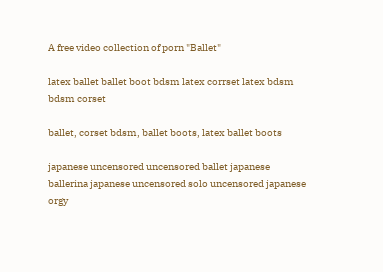A free video collection of porn "Ballet"

latex ballet ballet boot bdsm latex corrset latex bdsm bdsm corset

ballet, corset bdsm, ballet boots, latex ballet boots

japanese uncensored uncensored ballet japanese ballerina japanese uncensored solo uncensored japanese orgy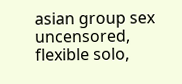asian group sex uncensored, flexible solo,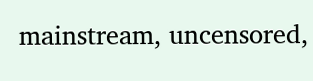mainstream, uncensored,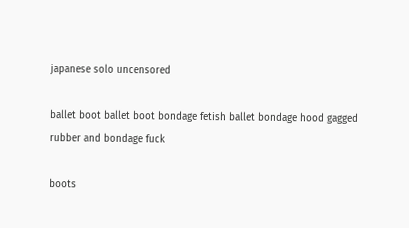japanese solo uncensored

ballet boot ballet boot bondage fetish ballet bondage hood gagged rubber and bondage fuck

boots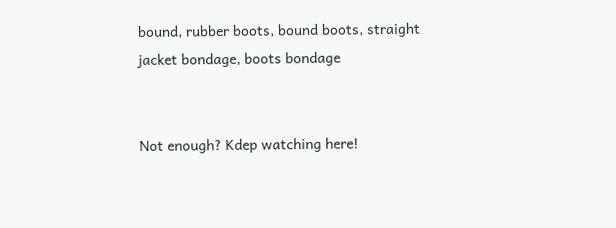bound, rubber boots, bound boots, straight jacket bondage, boots bondage


Not enough? Kdep watching here!